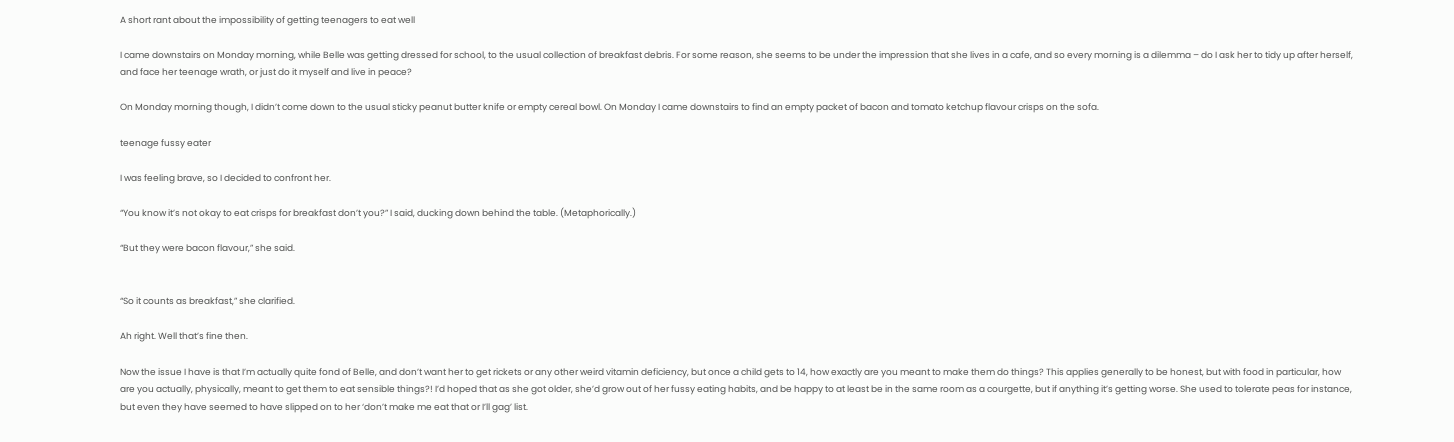A short rant about the impossibility of getting teenagers to eat well

I came downstairs on Monday morning, while Belle was getting dressed for school, to the usual collection of breakfast debris. For some reason, she seems to be under the impression that she lives in a cafe, and so every morning is a dilemma – do I ask her to tidy up after herself, and face her teenage wrath, or just do it myself and live in peace?

On Monday morning though, I didn’t come down to the usual sticky peanut butter knife or empty cereal bowl. On Monday I came downstairs to find an empty packet of bacon and tomato ketchup flavour crisps on the sofa.

teenage fussy eater

I was feeling brave, so I decided to confront her.

“You know it’s not okay to eat crisps for breakfast don’t you?” I said, ducking down behind the table. (Metaphorically.)

“But they were bacon flavour,” she said.


“So it counts as breakfast,” she clarified.

Ah right. Well that’s fine then.

Now the issue I have is that I’m actually quite fond of Belle, and don’t want her to get rickets or any other weird vitamin deficiency, but once a child gets to 14, how exactly are you meant to make them do things? This applies generally to be honest, but with food in particular, how are you actually, physically, meant to get them to eat sensible things?! I’d hoped that as she got older, she’d grow out of her fussy eating habits, and be happy to at least be in the same room as a courgette, but if anything it’s getting worse. She used to tolerate peas for instance, but even they have seemed to have slipped on to her ‘don’t make me eat that or I’ll gag’ list.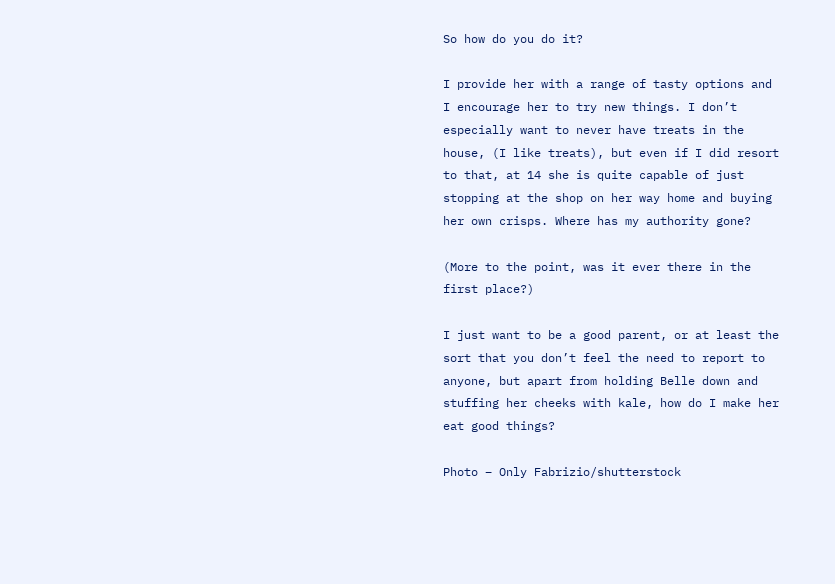So how do you do it?

I provide her with a range of tasty options and I encourage her to try new things. I don’t especially want to never have treats in the house, (I like treats), but even if I did resort to that, at 14 she is quite capable of just stopping at the shop on her way home and buying her own crisps. Where has my authority gone?

(More to the point, was it ever there in the first place?)

I just want to be a good parent, or at least the sort that you don’t feel the need to report to anyone, but apart from holding Belle down and stuffing her cheeks with kale, how do I make her eat good things?

Photo – Only Fabrizio/shutterstock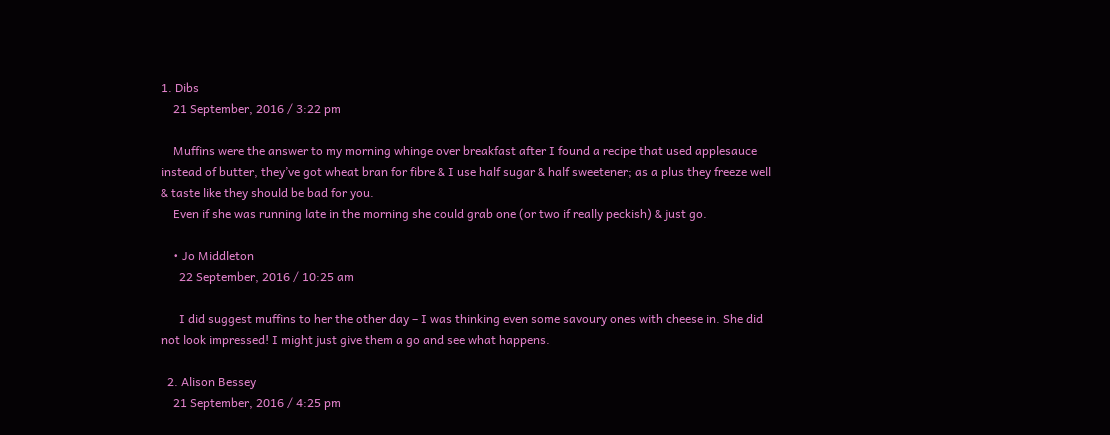1. Dibs
    21 September, 2016 / 3:22 pm

    Muffins were the answer to my morning whinge over breakfast after I found a recipe that used applesauce instead of butter, they’ve got wheat bran for fibre & I use half sugar & half sweetener; as a plus they freeze well & taste like they should be bad for you.
    Even if she was running late in the morning she could grab one (or two if really peckish) & just go.

    • Jo Middleton
      22 September, 2016 / 10:25 am

      I did suggest muffins to her the other day – I was thinking even some savoury ones with cheese in. She did not look impressed! I might just give them a go and see what happens.

  2. Alison Bessey
    21 September, 2016 / 4:25 pm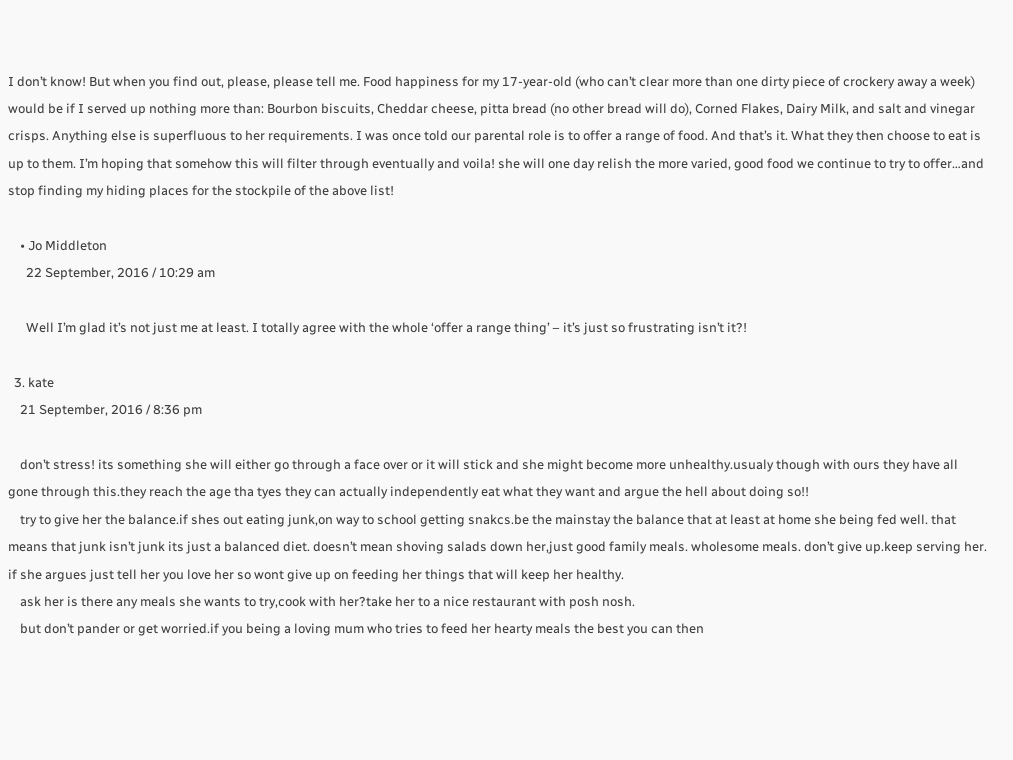I don’t know! But when you find out, please, please tell me. Food happiness for my 17-year-old (who can’t clear more than one dirty piece of crockery away a week) would be if I served up nothing more than: Bourbon biscuits, Cheddar cheese, pitta bread (no other bread will do), Corned Flakes, Dairy Milk, and salt and vinegar crisps. Anything else is superfluous to her requirements. I was once told our parental role is to offer a range of food. And that’s it. What they then choose to eat is up to them. I’m hoping that somehow this will filter through eventually and voila! she will one day relish the more varied, good food we continue to try to offer…and stop finding my hiding places for the stockpile of the above list!

    • Jo Middleton
      22 September, 2016 / 10:29 am

      Well I’m glad it’s not just me at least. I totally agree with the whole ‘offer a range thing’ – it’s just so frustrating isn’t it?!

  3. kate
    21 September, 2016 / 8:36 pm

    don’t stress! its something she will either go through a face over or it will stick and she might become more unhealthy.usualy though with ours they have all gone through this.they reach the age tha tyes they can actually independently eat what they want and argue the hell about doing so!!
    try to give her the balance.if shes out eating junk,on way to school getting snakcs.be the mainstay the balance that at least at home she being fed well. that means that junk isn’t junk its just a balanced diet. doesn’t mean shoving salads down her,just good family meals. wholesome meals. don’t give up.keep serving her. if she argues just tell her you love her so wont give up on feeding her things that will keep her healthy.
    ask her is there any meals she wants to try,cook with her?take her to a nice restaurant with posh nosh.
    but don’t pander or get worried.if you being a loving mum who tries to feed her hearty meals the best you can then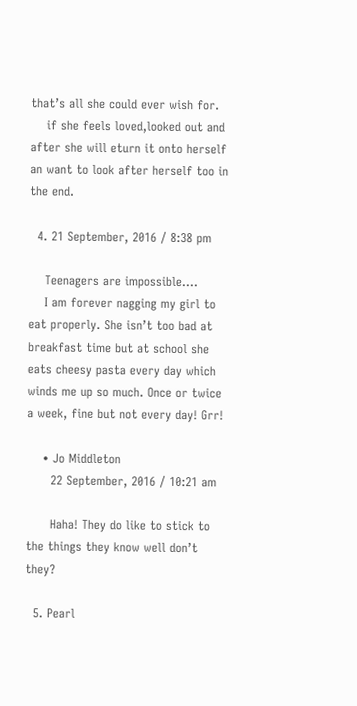that’s all she could ever wish for.
    if she feels loved,looked out and after she will eturn it onto herself an want to look after herself too in the end.

  4. 21 September, 2016 / 8:38 pm

    Teenagers are impossible….
    I am forever nagging my girl to eat properly. She isn’t too bad at breakfast time but at school she eats cheesy pasta every day which winds me up so much. Once or twice a week, fine but not every day! Grr!

    • Jo Middleton
      22 September, 2016 / 10:21 am

      Haha! They do like to stick to the things they know well don’t they?

  5. Pearl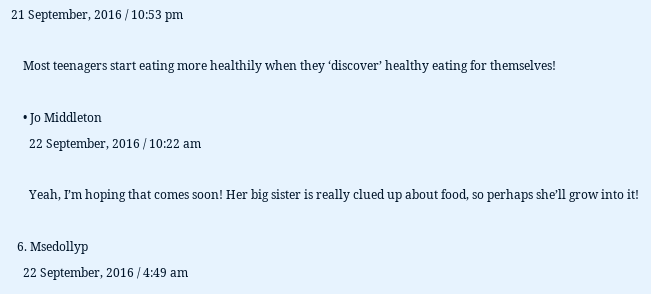21 September, 2016 / 10:53 pm

    Most teenagers start eating more healthily when they ‘discover’ healthy eating for themselves!

    • Jo Middleton
      22 September, 2016 / 10:22 am

      Yeah, I’m hoping that comes soon! Her big sister is really clued up about food, so perhaps she’ll grow into it!

  6. Msedollyp
    22 September, 2016 / 4:49 am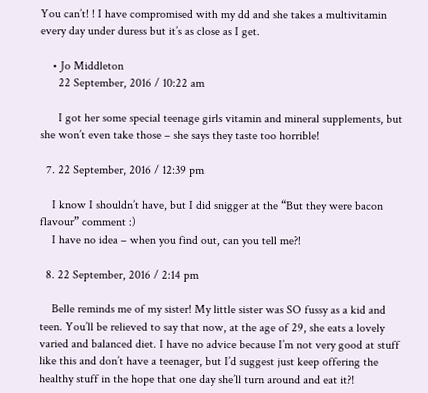You can’t! ! I have compromised with my dd and she takes a multivitamin every day under duress but it’s as close as I get.

    • Jo Middleton
      22 September, 2016 / 10:22 am

      I got her some special teenage girls vitamin and mineral supplements, but she won’t even take those – she says they taste too horrible!

  7. 22 September, 2016 / 12:39 pm

    I know I shouldn’t have, but I did snigger at the “But they were bacon flavour” comment :)
    I have no idea – when you find out, can you tell me?!

  8. 22 September, 2016 / 2:14 pm

    Belle reminds me of my sister! My little sister was SO fussy as a kid and teen. You’ll be relieved to say that now, at the age of 29, she eats a lovely varied and balanced diet. I have no advice because I’m not very good at stuff like this and don’t have a teenager, but I’d suggest just keep offering the healthy stuff in the hope that one day she’ll turn around and eat it?!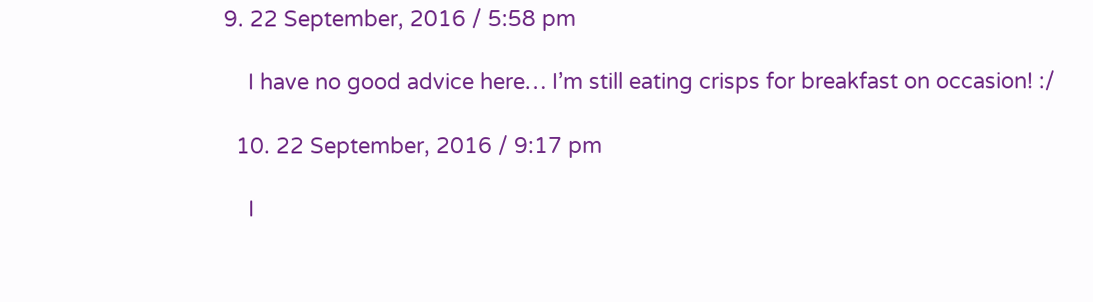9. 22 September, 2016 / 5:58 pm

    I have no good advice here… I’m still eating crisps for breakfast on occasion! :/

  10. 22 September, 2016 / 9:17 pm

    I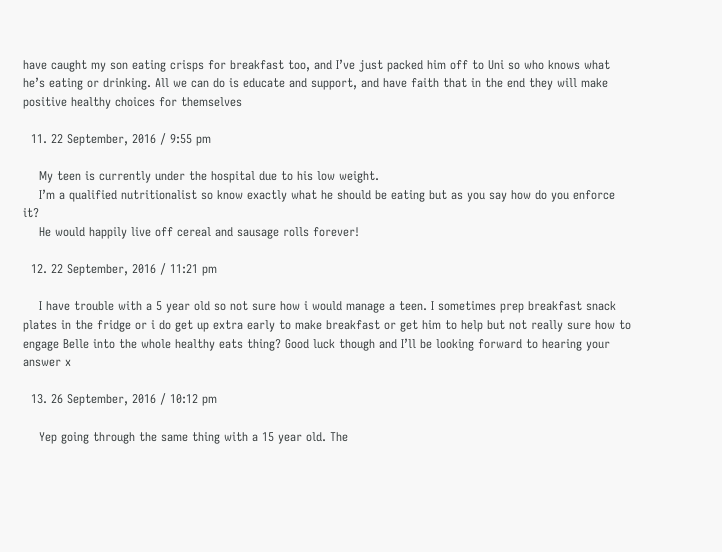have caught my son eating crisps for breakfast too, and I’ve just packed him off to Uni so who knows what he’s eating or drinking. All we can do is educate and support, and have faith that in the end they will make positive healthy choices for themselves

  11. 22 September, 2016 / 9:55 pm

    My teen is currently under the hospital due to his low weight.
    I’m a qualified nutritionalist so know exactly what he should be eating but as you say how do you enforce it?
    He would happily live off cereal and sausage rolls forever!

  12. 22 September, 2016 / 11:21 pm

    I have trouble with a 5 year old so not sure how i would manage a teen. I sometimes prep breakfast snack plates in the fridge or i do get up extra early to make breakfast or get him to help but not really sure how to engage Belle into the whole healthy eats thing? Good luck though and I’ll be looking forward to hearing your answer x

  13. 26 September, 2016 / 10:12 pm

    Yep going through the same thing with a 15 year old. The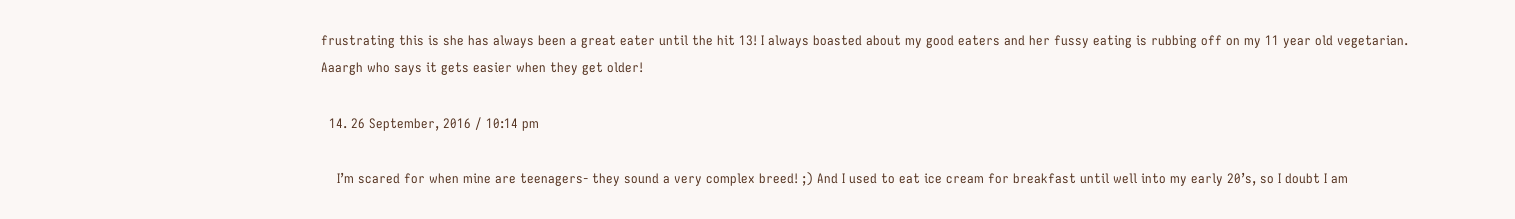frustrating this is she has always been a great eater until the hit 13! I always boasted about my good eaters and her fussy eating is rubbing off on my 11 year old vegetarian. Aaargh who says it gets easier when they get older!

  14. 26 September, 2016 / 10:14 pm

    I’m scared for when mine are teenagers- they sound a very complex breed! ;) And I used to eat ice cream for breakfast until well into my early 20’s, so I doubt I am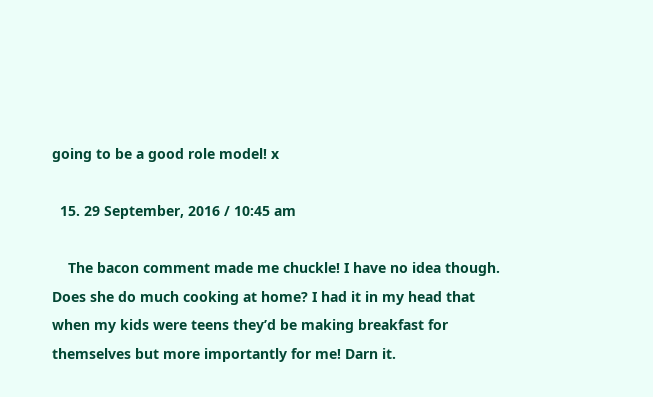going to be a good role model! x

  15. 29 September, 2016 / 10:45 am

    The bacon comment made me chuckle! I have no idea though. Does she do much cooking at home? I had it in my head that when my kids were teens they’d be making breakfast for themselves but more importantly for me! Darn it.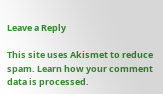Leave a Reply

This site uses Akismet to reduce spam. Learn how your comment data is processed.